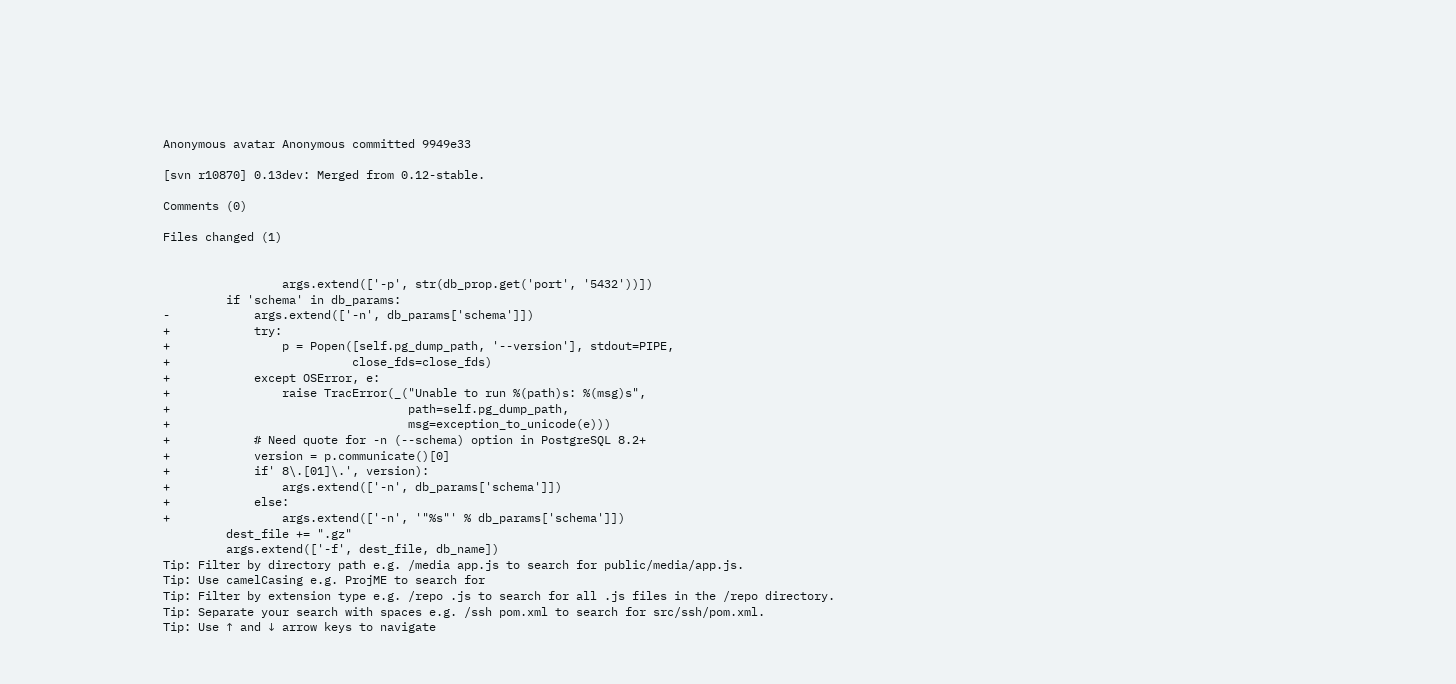Anonymous avatar Anonymous committed 9949e33

[svn r10870] 0.13dev: Merged from 0.12-stable.

Comments (0)

Files changed (1)


                 args.extend(['-p', str(db_prop.get('port', '5432'))])
         if 'schema' in db_params:
-            args.extend(['-n', db_params['schema']])
+            try:
+                p = Popen([self.pg_dump_path, '--version'], stdout=PIPE,
+                          close_fds=close_fds)
+            except OSError, e:
+                raise TracError(_("Unable to run %(path)s: %(msg)s",
+                                  path=self.pg_dump_path,
+                                  msg=exception_to_unicode(e)))
+            # Need quote for -n (--schema) option in PostgreSQL 8.2+
+            version = p.communicate()[0]
+            if' 8\.[01]\.', version):
+                args.extend(['-n', db_params['schema']])
+            else:
+                args.extend(['-n', '"%s"' % db_params['schema']])
         dest_file += ".gz"
         args.extend(['-f', dest_file, db_name])
Tip: Filter by directory path e.g. /media app.js to search for public/media/app.js.
Tip: Use camelCasing e.g. ProjME to search for
Tip: Filter by extension type e.g. /repo .js to search for all .js files in the /repo directory.
Tip: Separate your search with spaces e.g. /ssh pom.xml to search for src/ssh/pom.xml.
Tip: Use ↑ and ↓ arrow keys to navigate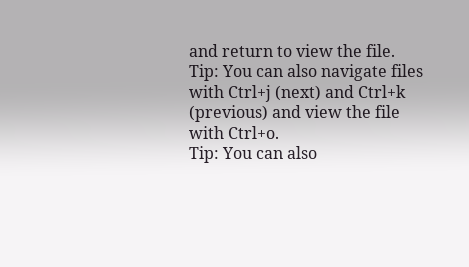and return to view the file.
Tip: You can also navigate files with Ctrl+j (next) and Ctrl+k (previous) and view the file with Ctrl+o.
Tip: You can also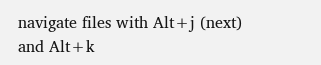navigate files with Alt+j (next) and Alt+k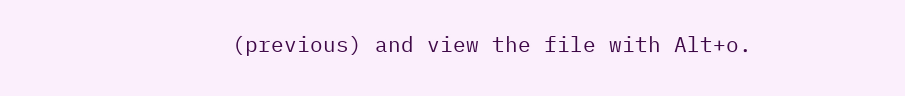(previous) and view the file with Alt+o.